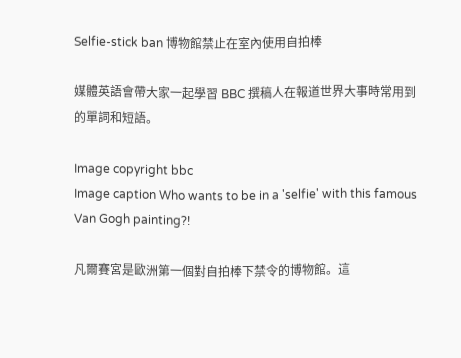Selfie-stick ban 博物館禁止在室內使用自拍棒

媒體英語會帶大家一起學習 BBC 撰稿人在報道世界大事時常用到的單詞和短語。

Image copyright bbc
Image caption Who wants to be in a 'selfie' with this famous Van Gogh painting?!

凡爾賽宮是歐洲第一個對自拍棒下禁令的博物館。這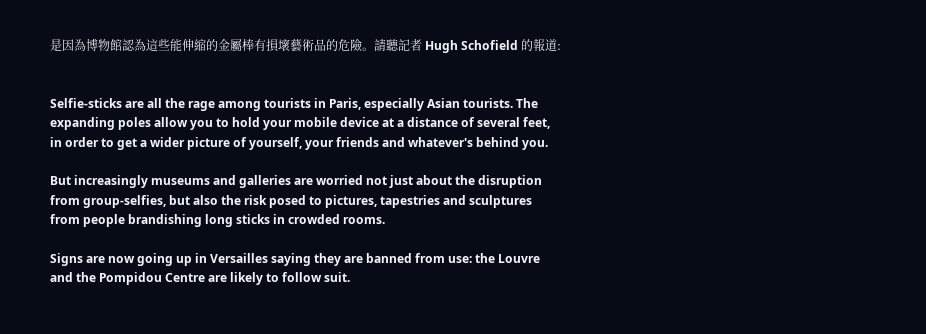是因為博物館認為這些能伸縮的金屬棒有損壞藝術品的危險。請聽記者 Hugh Schofield 的報道:


Selfie-sticks are all the rage among tourists in Paris, especially Asian tourists. The expanding poles allow you to hold your mobile device at a distance of several feet, in order to get a wider picture of yourself, your friends and whatever's behind you.

But increasingly museums and galleries are worried not just about the disruption from group-selfies, but also the risk posed to pictures, tapestries and sculptures from people brandishing long sticks in crowded rooms.

Signs are now going up in Versailles saying they are banned from use: the Louvre and the Pompidou Centre are likely to follow suit.